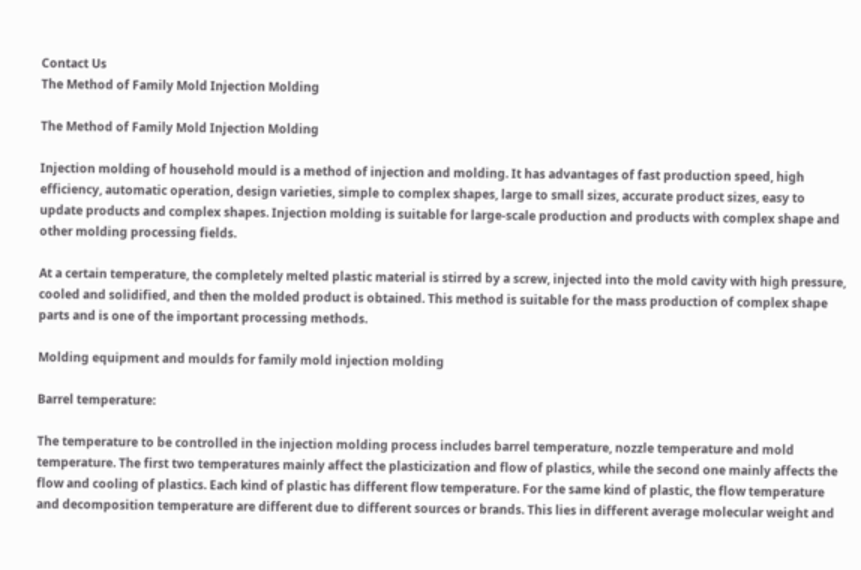Contact Us
The Method of Family Mold Injection Molding

The Method of Family Mold Injection Molding

Injection molding of household mould is a method of injection and molding. It has advantages of fast production speed, high efficiency, automatic operation, design varieties, simple to complex shapes, large to small sizes, accurate product sizes, easy to update products and complex shapes. Injection molding is suitable for large-scale production and products with complex shape and other molding processing fields.

At a certain temperature, the completely melted plastic material is stirred by a screw, injected into the mold cavity with high pressure, cooled and solidified, and then the molded product is obtained. This method is suitable for the mass production of complex shape parts and is one of the important processing methods.

Molding equipment and moulds for family mold injection molding

Barrel temperature:

The temperature to be controlled in the injection molding process includes barrel temperature, nozzle temperature and mold temperature. The first two temperatures mainly affect the plasticization and flow of plastics, while the second one mainly affects the flow and cooling of plastics. Each kind of plastic has different flow temperature. For the same kind of plastic, the flow temperature and decomposition temperature are different due to different sources or brands. This lies in different average molecular weight and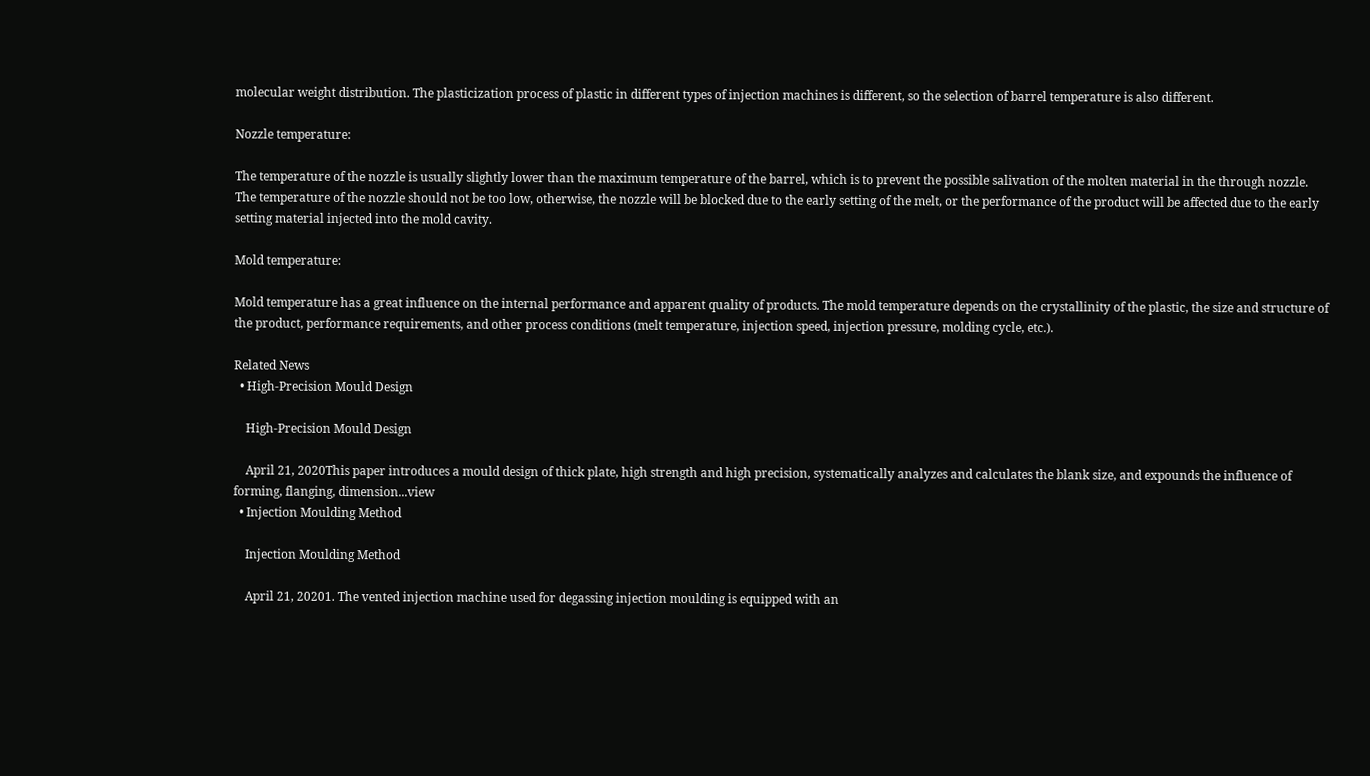molecular weight distribution. The plasticization process of plastic in different types of injection machines is different, so the selection of barrel temperature is also different.

Nozzle temperature:

The temperature of the nozzle is usually slightly lower than the maximum temperature of the barrel, which is to prevent the possible salivation of the molten material in the through nozzle. The temperature of the nozzle should not be too low, otherwise, the nozzle will be blocked due to the early setting of the melt, or the performance of the product will be affected due to the early setting material injected into the mold cavity.

Mold temperature:

Mold temperature has a great influence on the internal performance and apparent quality of products. The mold temperature depends on the crystallinity of the plastic, the size and structure of the product, performance requirements, and other process conditions (melt temperature, injection speed, injection pressure, molding cycle, etc.).

Related News
  • High-Precision Mould Design

    High-Precision Mould Design

    April 21, 2020This paper introduces a mould design of thick plate, high strength and high precision, systematically analyzes and calculates the blank size, and expounds the influence of forming, flanging, dimension...view
  • Injection Moulding Method

    Injection Moulding Method

    April 21, 20201. The vented injection machine used for degassing injection moulding is equipped with an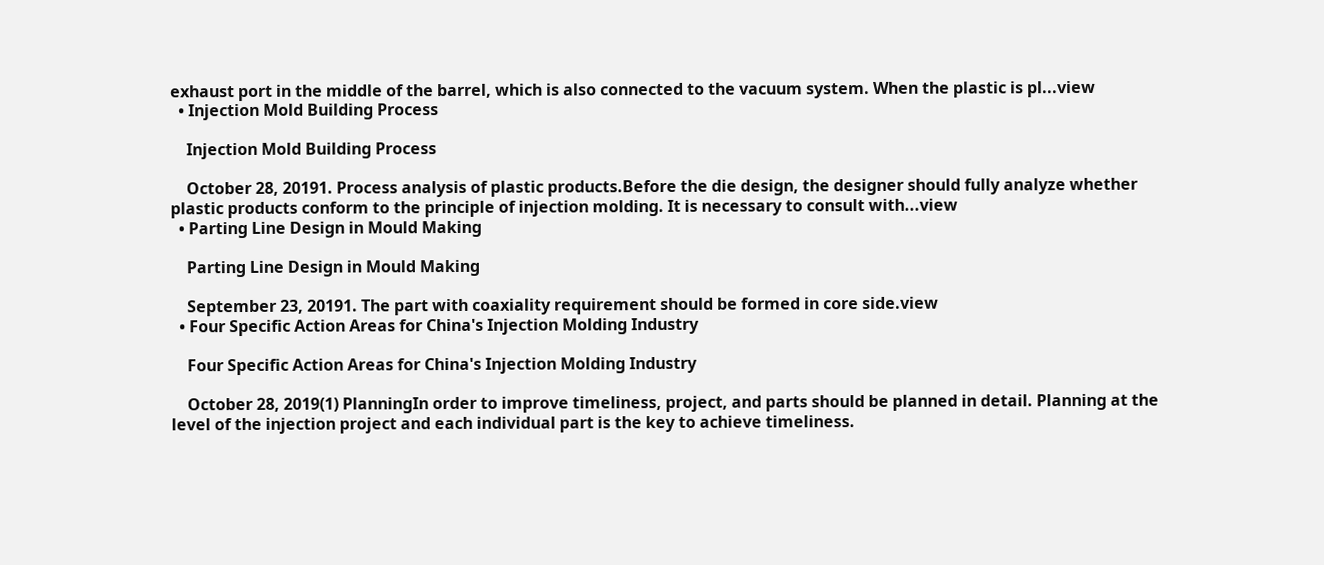exhaust port in the middle of the barrel, which is also connected to the vacuum system. When the plastic is pl...view
  • Injection Mold Building Process

    Injection Mold Building Process

    October 28, 20191. Process analysis of plastic products.Before the die design, the designer should fully analyze whether plastic products conform to the principle of injection molding. It is necessary to consult with...view
  • Parting Line Design in Mould Making

    Parting Line Design in Mould Making

    September 23, 20191. The part with coaxiality requirement should be formed in core side.view
  • Four Specific Action Areas for China's Injection Molding Industry

    Four Specific Action Areas for China's Injection Molding Industry

    October 28, 2019(1) PlanningIn order to improve timeliness, project, and parts should be planned in detail. Planning at the level of the injection project and each individual part is the key to achieve timeliness.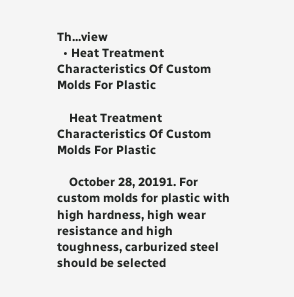Th...view
  • Heat Treatment Characteristics Of Custom Molds For Plastic

    Heat Treatment Characteristics Of Custom Molds For Plastic

    October 28, 20191. For custom molds for plastic with high hardness, high wear resistance and high toughness, carburized steel should be selected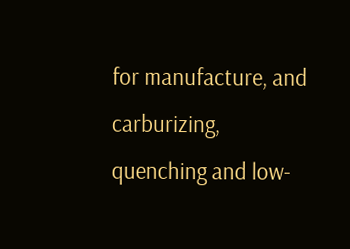for manufacture, and carburizing, quenching and low-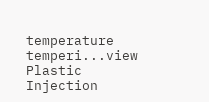temperature temperi...view
Plastic Injection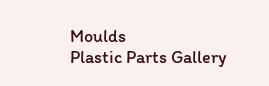Moulds
Plastic Parts Gallery